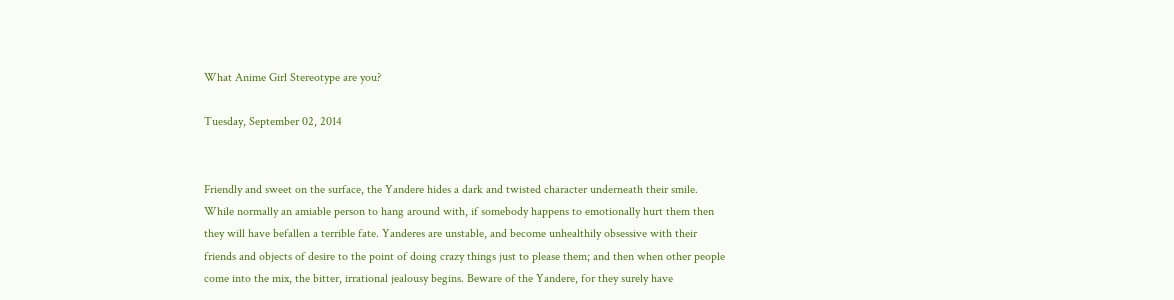What Anime Girl Stereotype are you?

Tuesday, September 02, 2014


Friendly and sweet on the surface, the Yandere hides a dark and twisted character underneath their smile. While normally an amiable person to hang around with, if somebody happens to emotionally hurt them then they will have befallen a terrible fate. Yanderes are unstable, and become unhealthily obsessive with their friends and objects of desire to the point of doing crazy things just to please them; and then when other people come into the mix, the bitter, irrational jealousy begins. Beware of the Yandere, for they surely have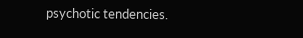psychotic tendencies.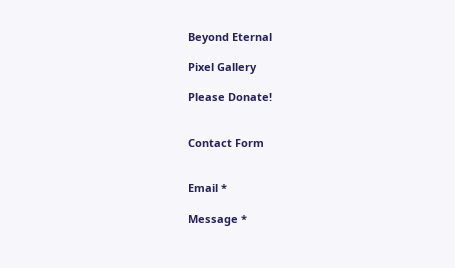Beyond Eternal

Pixel Gallery

Please Donate!


Contact Form


Email *

Message *